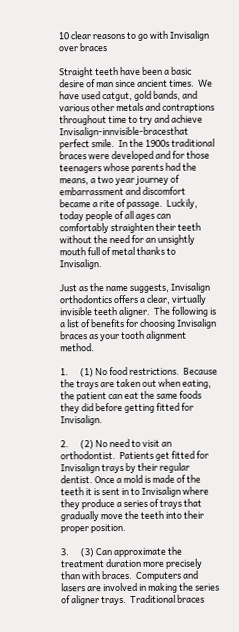10 clear reasons to go with Invisalign over braces

Straight teeth have been a basic desire of man since ancient times.  We have used catgut, gold bands, and various other metals and contraptions throughout time to try and achieve Invisalign-innvisible-bracesthat perfect smile.  In the 1900s traditional braces were developed and for those teenagers whose parents had the means, a two year journey of embarrassment and discomfort became a rite of passage.  Luckily, today people of all ages can comfortably straighten their teeth without the need for an unsightly mouth full of metal thanks to Invisalign.

Just as the name suggests, Invisalign orthodontics offers a clear, virtually invisible teeth aligner.  The following is a list of benefits for choosing Invisalign braces as your tooth alignment method.

1.      (1) No food restrictions.  Because the trays are taken out when eating, the patient can eat the same foods they did before getting fitted for Invisalign.

2.      (2) No need to visit an orthodontist.  Patients get fitted for Invisalign trays by their regular dentist. Once a mold is made of the teeth it is sent in to Invisalign where they produce a series of trays that gradually move the teeth into their proper position.

3.      (3) Can approximate the treatment duration more precisely than with braces.  Computers and lasers are involved in making the series of aligner trays.  Traditional braces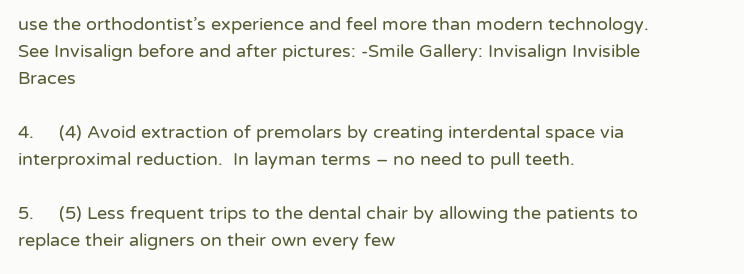use the orthodontist’s experience and feel more than modern technology. See Invisalign before and after pictures: -Smile Gallery: Invisalign Invisible Braces

4.     (4) Avoid extraction of premolars by creating interdental space via interproximal reduction.  In layman terms – no need to pull teeth.

5.     (5) Less frequent trips to the dental chair by allowing the patients to replace their aligners on their own every few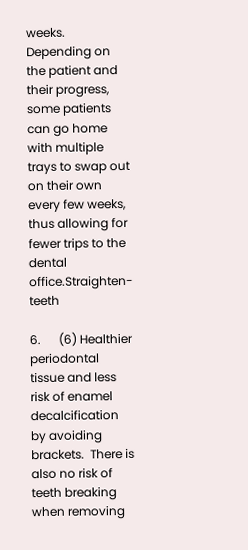weeks.  Depending on the patient and their progress, some patients can go home with multiple trays to swap out on their own every few weeks, thus allowing for fewer trips to the dental office.Straighten-teeth

6.      (6) Healthier periodontal tissue and less risk of enamel decalcification by avoiding brackets.  There is also no risk of teeth breaking when removing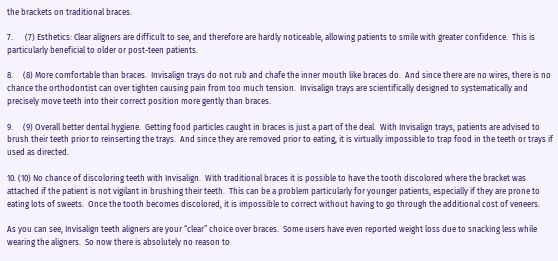the brackets on traditional braces.

7.      (7) Esthetics: Clear aligners are difficult to see, and therefore are hardly noticeable, allowing patients to smile with greater confidence.  This is particularly beneficial to older or post-teen patients.

8.     (8) More comfortable than braces.  Invisalign trays do not rub and chafe the inner mouth like braces do.  And since there are no wires, there is no chance the orthodontist can over tighten causing pain from too much tension.  Invisalign trays are scientifically designed to systematically and precisely move teeth into their correct position more gently than braces.

9.     (9) Overall better dental hygiene.  Getting food particles caught in braces is just a part of the deal.  With Invisalign trays, patients are advised to brush their teeth prior to reinserting the trays.  And since they are removed prior to eating, it is virtually impossible to trap food in the teeth or trays if used as directed.

10. (10) No chance of discoloring teeth with Invisalign.  With traditional braces it is possible to have the tooth discolored where the bracket was attached if the patient is not vigilant in brushing their teeth.  This can be a problem particularly for younger patients, especially if they are prone to eating lots of sweets.  Once the tooth becomes discolored, it is impossible to correct without having to go through the additional cost of veneers.

As you can see, Invisalign teeth aligners are your “clear” choice over braces.  Some users have even reported weight loss due to snacking less while wearing the aligners.  So now there is absolutely no reason to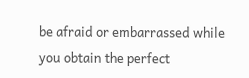be afraid or embarrassed while you obtain the perfect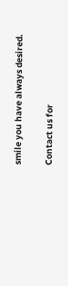smile you have always desired.

Contact us for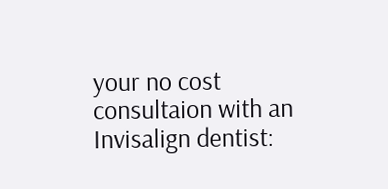your no cost consultaion with an Invisalign dentist: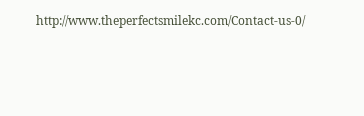http://www.theperfectsmilekc.com/Contact-us-0/